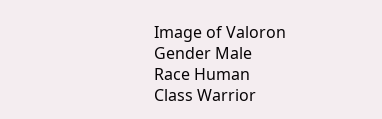Image of Valoron
Gender Male
Race Human
Class Warrior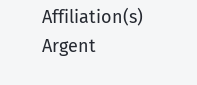Affiliation(s) Argent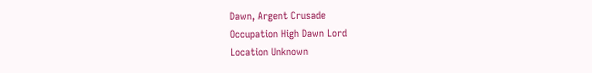Dawn, Argent Crusade
Occupation High Dawn Lord
Location Unknown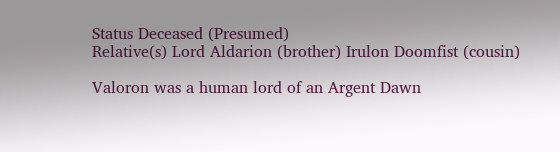Status Deceased (Presumed)
Relative(s) Lord Aldarion (brother) Irulon Doomfist (cousin)

Valoron was a human lord of an Argent Dawn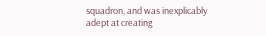squadron, and was inexplicably adept at creating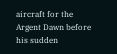aircraft for the Argent Dawn before his sudden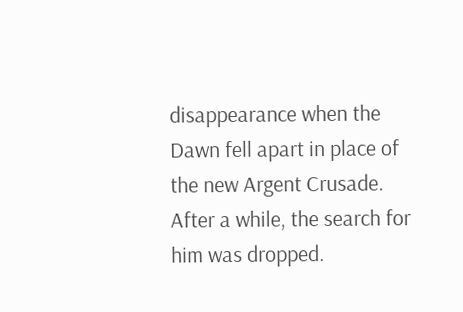disappearance when the Dawn fell apart in place of the new Argent Crusade. After a while, the search for him was dropped.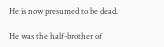He is now presumed to be dead.

He was the half-brother of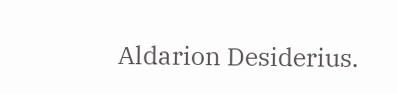Aldarion Desiderius.